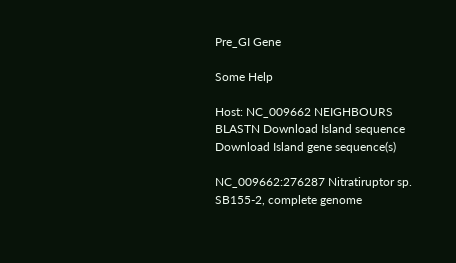Pre_GI Gene

Some Help

Host: NC_009662 NEIGHBOURS BLASTN Download Island sequence Download Island gene sequence(s)

NC_009662:276287 Nitratiruptor sp. SB155-2, complete genome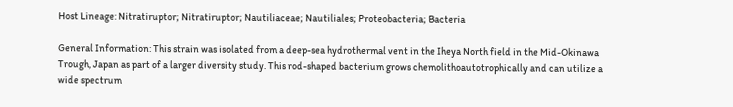Host Lineage: Nitratiruptor; Nitratiruptor; Nautiliaceae; Nautiliales; Proteobacteria; Bacteria

General Information: This strain was isolated from a deep-sea hydrothermal vent in the Iheya North field in the Mid-Okinawa Trough, Japan as part of a larger diversity study. This rod-shaped bacterium grows chemolithoautotrophically and can utilize a wide spectrum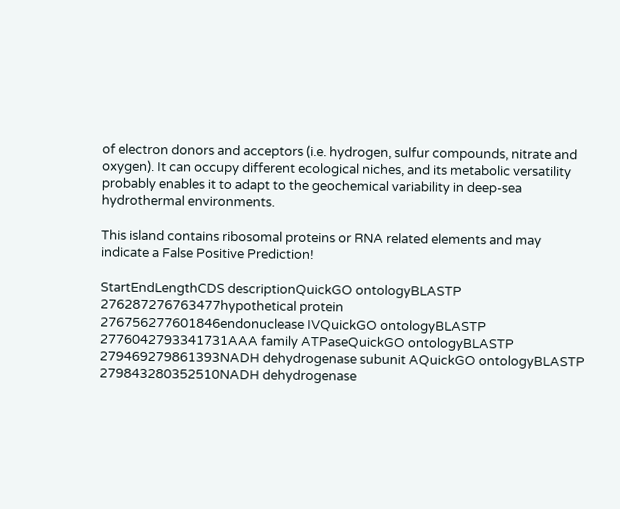of electron donors and acceptors (i.e. hydrogen, sulfur compounds, nitrate and oxygen). It can occupy different ecological niches, and its metabolic versatility probably enables it to adapt to the geochemical variability in deep-sea hydrothermal environments.

This island contains ribosomal proteins or RNA related elements and may indicate a False Positive Prediction!

StartEndLengthCDS descriptionQuickGO ontologyBLASTP
276287276763477hypothetical protein
276756277601846endonuclease IVQuickGO ontologyBLASTP
2776042793341731AAA family ATPaseQuickGO ontologyBLASTP
279469279861393NADH dehydrogenase subunit AQuickGO ontologyBLASTP
279843280352510NADH dehydrogenase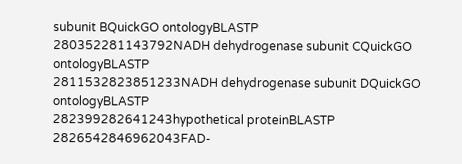subunit BQuickGO ontologyBLASTP
280352281143792NADH dehydrogenase subunit CQuickGO ontologyBLASTP
2811532823851233NADH dehydrogenase subunit DQuickGO ontologyBLASTP
282399282641243hypothetical proteinBLASTP
2826542846962043FAD-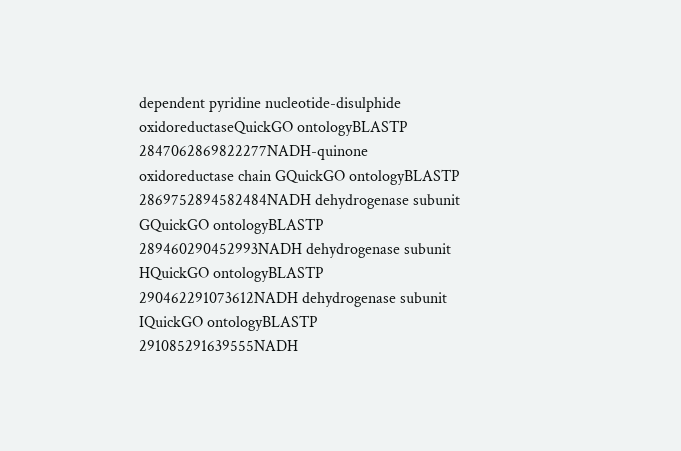dependent pyridine nucleotide-disulphide oxidoreductaseQuickGO ontologyBLASTP
2847062869822277NADH-quinone oxidoreductase chain GQuickGO ontologyBLASTP
2869752894582484NADH dehydrogenase subunit GQuickGO ontologyBLASTP
289460290452993NADH dehydrogenase subunit HQuickGO ontologyBLASTP
290462291073612NADH dehydrogenase subunit IQuickGO ontologyBLASTP
291085291639555NADH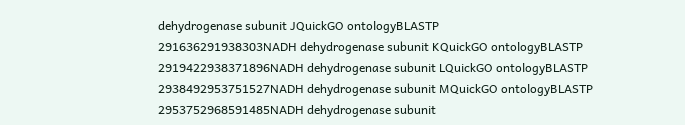dehydrogenase subunit JQuickGO ontologyBLASTP
291636291938303NADH dehydrogenase subunit KQuickGO ontologyBLASTP
2919422938371896NADH dehydrogenase subunit LQuickGO ontologyBLASTP
2938492953751527NADH dehydrogenase subunit MQuickGO ontologyBLASTP
2953752968591485NADH dehydrogenase subunit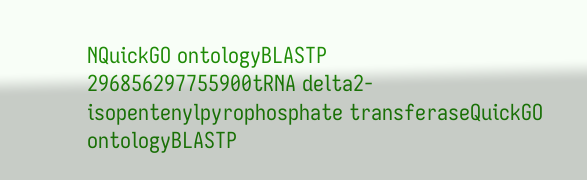NQuickGO ontologyBLASTP
296856297755900tRNA delta2-isopentenylpyrophosphate transferaseQuickGO ontologyBLASTP